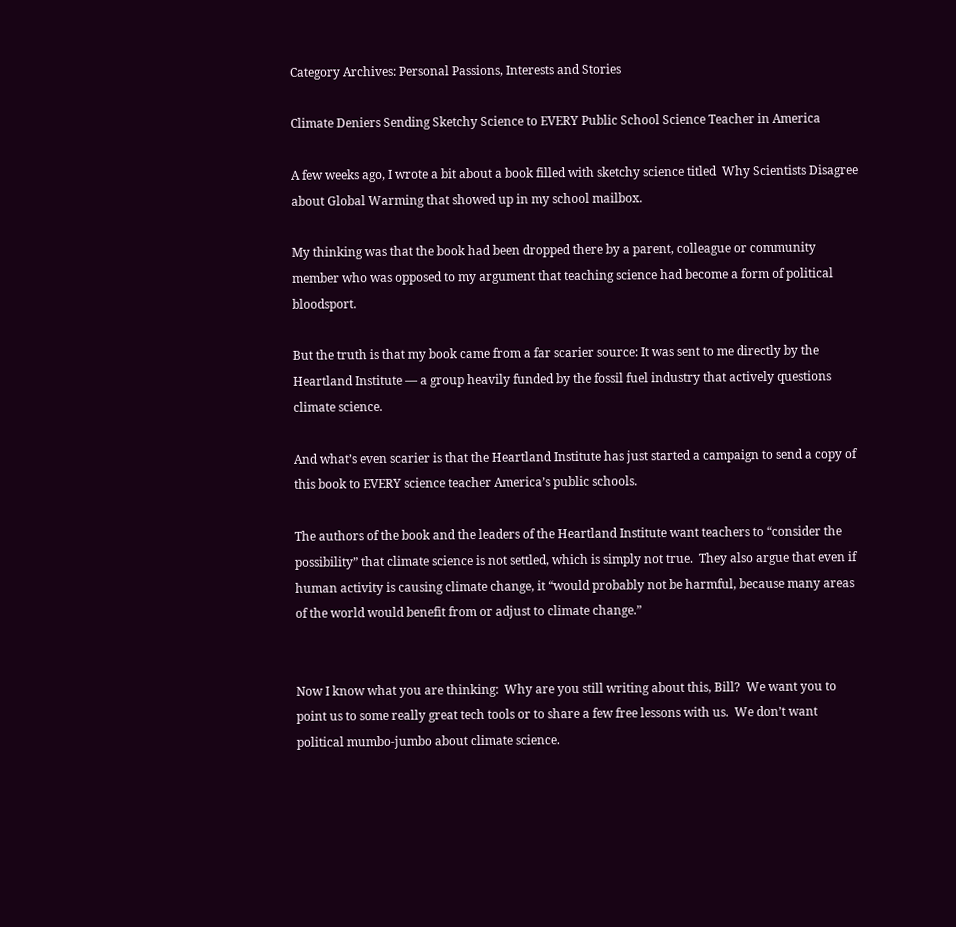Category Archives: Personal Passions, Interests and Stories

Climate Deniers Sending Sketchy Science to EVERY Public School Science Teacher in America

A few weeks ago, I wrote a bit about a book filled with sketchy science titled  Why Scientists Disagree about Global Warming that showed up in my school mailbox.

My thinking was that the book had been dropped there by a parent, colleague or community member who was opposed to my argument that teaching science had become a form of political bloodsport.

But the truth is that my book came from a far scarier source: It was sent to me directly by the Heartland Institute — a group heavily funded by the fossil fuel industry that actively questions climate science.

And what’s even scarier is that the Heartland Institute has just started a campaign to send a copy of this book to EVERY science teacher America’s public schools.

The authors of the book and the leaders of the Heartland Institute want teachers to “consider the possibility” that climate science is not settled, which is simply not true.  They also argue that even if human activity is causing climate change, it “would probably not be harmful, because many areas of the world would benefit from or adjust to climate change.”


Now I know what you are thinking:  Why are you still writing about this, Bill?  We want you to point us to some really great tech tools or to share a few free lessons with us.  We don’t want political mumbo-jumbo about climate science.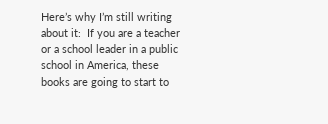Here’s why I’m still writing about it:  If you are a teacher or a school leader in a public school in America, these books are going to start to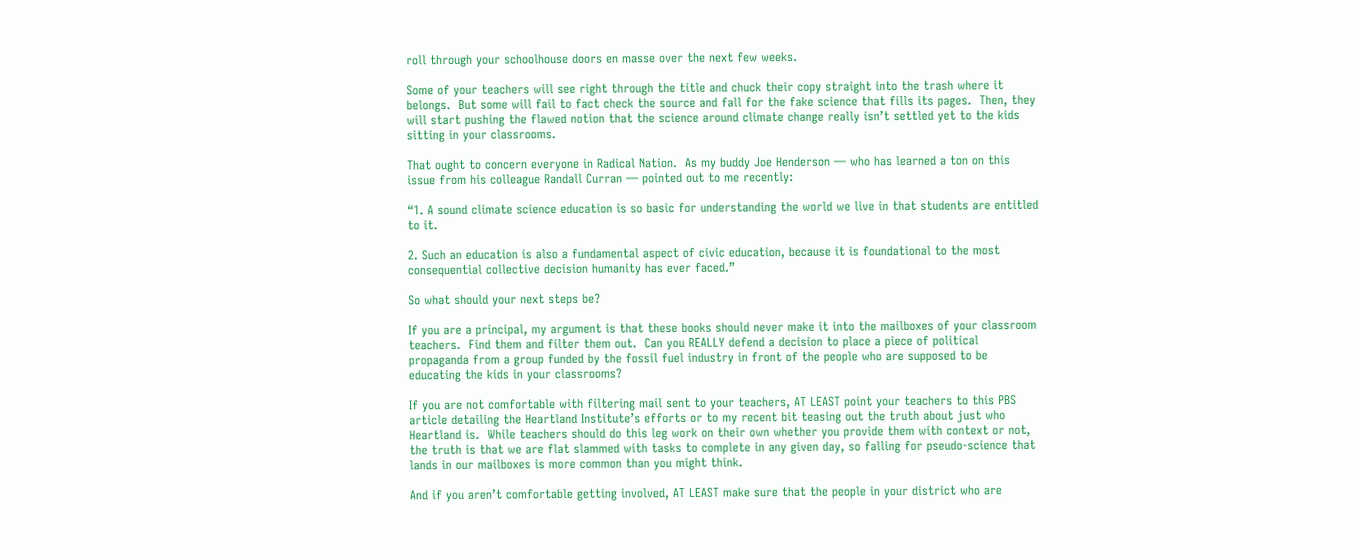roll through your schoolhouse doors en masse over the next few weeks.

Some of your teachers will see right through the title and chuck their copy straight into the trash where it belongs.  But some will fail to fact check the source and fall for the fake science that fills its pages.  Then, they will start pushing the flawed notion that the science around climate change really isn’t settled yet to the kids sitting in your classrooms.

That ought to concern everyone in Radical Nation.  As my buddy Joe Henderson — who has learned a ton on this issue from his colleague Randall Curran — pointed out to me recently:

“1. A sound climate science education is so basic for understanding the world we live in that students are entitled to it.

2. Such an education is also a fundamental aspect of civic education, because it is foundational to the most consequential collective decision humanity has ever faced.”

So what should your next steps be?

If you are a principal, my argument is that these books should never make it into the mailboxes of your classroom teachers.  Find them and filter them out.  Can you REALLY defend a decision to place a piece of political propaganda from a group funded by the fossil fuel industry in front of the people who are supposed to be educating the kids in your classrooms?

If you are not comfortable with filtering mail sent to your teachers, AT LEAST point your teachers to this PBS article detailing the Heartland Institute’s efforts or to my recent bit teasing out the truth about just who Heartland is.  While teachers should do this leg work on their own whether you provide them with context or not, the truth is that we are flat slammed with tasks to complete in any given day, so falling for pseudo-science that lands in our mailboxes is more common than you might think.

And if you aren’t comfortable getting involved, AT LEAST make sure that the people in your district who are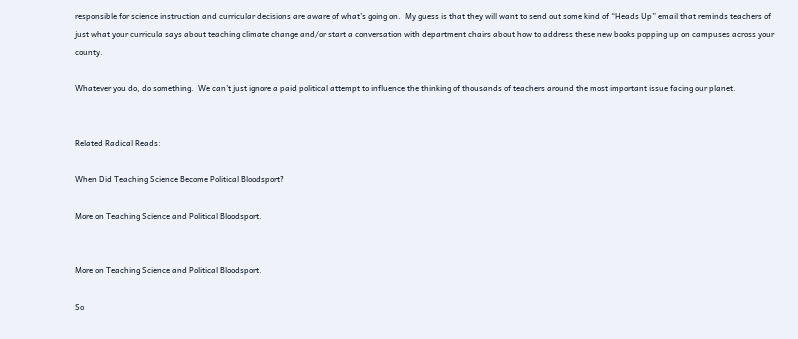responsible for science instruction and curricular decisions are aware of what’s going on.  My guess is that they will want to send out some kind of “Heads Up” email that reminds teachers of just what your curricula says about teaching climate change and/or start a conversation with department chairs about how to address these new books popping up on campuses across your county.

Whatever you do, do something.  We can’t just ignore a paid political attempt to influence the thinking of thousands of teachers around the most important issue facing our planet.


Related Radical Reads:

When Did Teaching Science Become Political Bloodsport?

More on Teaching Science and Political Bloodsport.


More on Teaching Science and Political Bloodsport.

So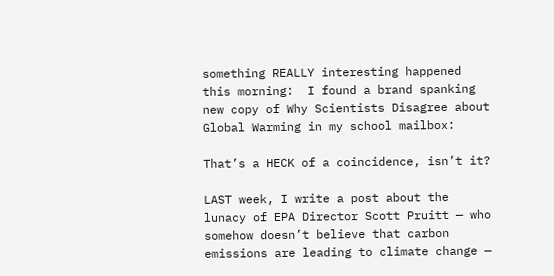something REALLY interesting happened this morning:  I found a brand spanking new copy of Why Scientists Disagree about Global Warming in my school mailbox:

That’s a HECK of a coincidence, isn’t it?

LAST week, I write a post about the lunacy of EPA Director Scott Pruitt — who somehow doesn’t believe that carbon emissions are leading to climate change —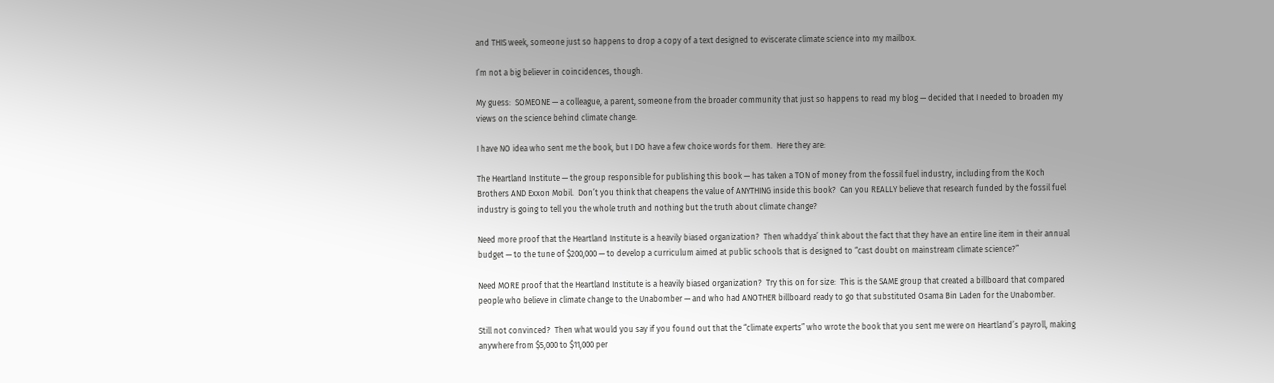and THIS week, someone just so happens to drop a copy of a text designed to eviscerate climate science into my mailbox.

I’m not a big believer in coincidences, though.

My guess:  SOMEONE — a colleague, a parent, someone from the broader community that just so happens to read my blog — decided that I needed to broaden my views on the science behind climate change.

I have NO idea who sent me the book, but I DO have a few choice words for them.  Here they are:

The Heartland Institute — the group responsible for publishing this book — has taken a TON of money from the fossil fuel industry, including from the Koch Brothers AND Exxon Mobil.  Don’t you think that cheapens the value of ANYTHING inside this book?  Can you REALLY believe that research funded by the fossil fuel industry is going to tell you the whole truth and nothing but the truth about climate change?

Need more proof that the Heartland Institute is a heavily biased organization?  Then whaddya’ think about the fact that they have an entire line item in their annual budget — to the tune of $200,000 — to develop a curriculum aimed at public schools that is designed to “cast doubt on mainstream climate science?”

Need MORE proof that the Heartland Institute is a heavily biased organization?  Try this on for size:  This is the SAME group that created a billboard that compared people who believe in climate change to the Unabomber — and who had ANOTHER billboard ready to go that substituted Osama Bin Laden for the Unabomber.

Still not convinced?  Then what would you say if you found out that the “climate experts” who wrote the book that you sent me were on Heartland’s payroll, making anywhere from $5,000 to $11,000 per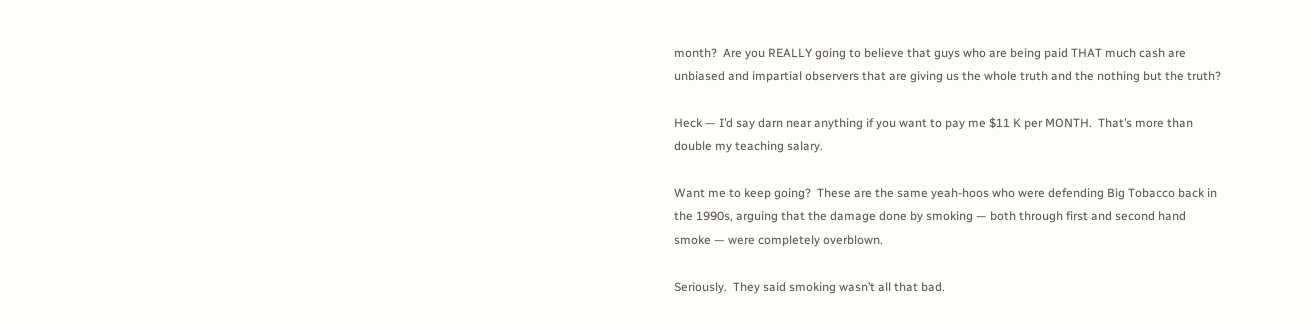month?  Are you REALLY going to believe that guys who are being paid THAT much cash are unbiased and impartial observers that are giving us the whole truth and the nothing but the truth?

Heck — I’d say darn near anything if you want to pay me $11 K per MONTH.  That’s more than double my teaching salary.

Want me to keep going?  These are the same yeah-hoos who were defending Big Tobacco back in the 1990s, arguing that the damage done by smoking — both through first and second hand smoke — were completely overblown.

Seriously.  They said smoking wasn’t all that bad.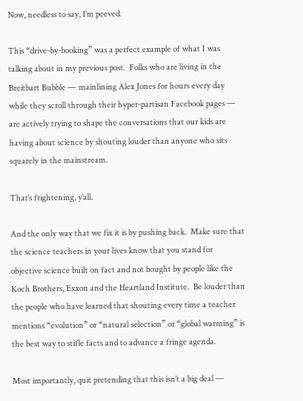Now, needless to say, I’m peeved.

This “drive-by-booking” was a perfect example of what I was talking about in my previous post.  Folks who are living in the Breitbart Bubble — mainlining Alex Jones for hours every day while they scroll through their hyper-partisan Facebook pages — are actively trying to shape the conversations that our kids are having about science by shouting louder than anyone who sits squarely in the mainstream.

That’s frightening, y’all.

And the only way that we fix it is by pushing back.  Make sure that the science teachers in your lives know that you stand for objective science built on fact and not bought by people like the Koch Brothers, Exxon and the Heartland Institute.  Be louder than the people who have learned that shouting every time a teacher mentions “evolution” or “natural selection” or “global warming” is the best way to stifle facts and to advance a fringe agenda.

Most importantly, quit pretending that this isn’t a big deal —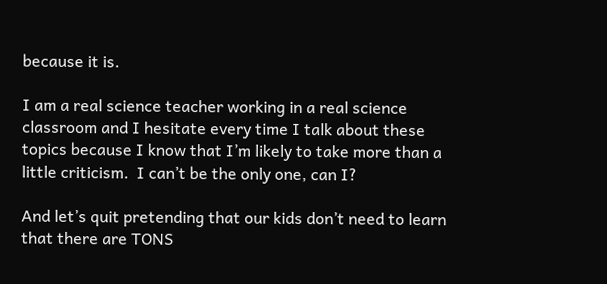because it is.

I am a real science teacher working in a real science classroom and I hesitate every time I talk about these topics because I know that I’m likely to take more than a little criticism.  I can’t be the only one, can I?

And let’s quit pretending that our kids don’t need to learn that there are TONS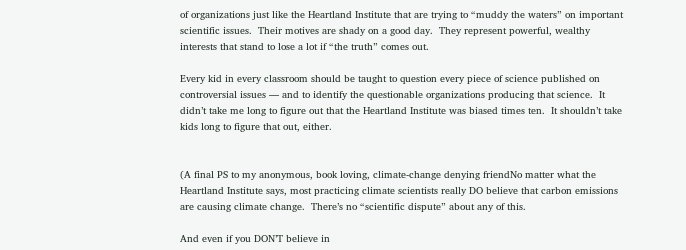of organizations just like the Heartland Institute that are trying to “muddy the waters” on important scientific issues.  Their motives are shady on a good day.  They represent powerful, wealthy interests that stand to lose a lot if “the truth” comes out.

Every kid in every classroom should be taught to question every piece of science published on controversial issues — and to identify the questionable organizations producing that science.  It didn’t take me long to figure out that the Heartland Institute was biased times ten.  It shouldn’t take kids long to figure that out, either.


(A final PS to my anonymous, book loving, climate-change denying friendNo matter what the Heartland Institute says, most practicing climate scientists really DO believe that carbon emissions are causing climate change.  There’s no “scientific dispute” about any of this.

And even if you DON’T believe in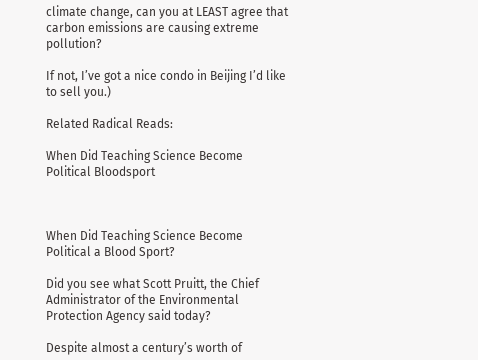climate change, can you at LEAST agree that carbon emissions are causing extreme pollution?

If not, I’ve got a nice condo in Beijing I’d like to sell you.)

Related Radical Reads:

When Did Teaching Science Become Political Bloodsport



When Did Teaching Science Become Political a Blood Sport?

Did you see what Scott Pruitt, the Chief Administrator of the Environmental Protection Agency said today?

Despite almost a century’s worth of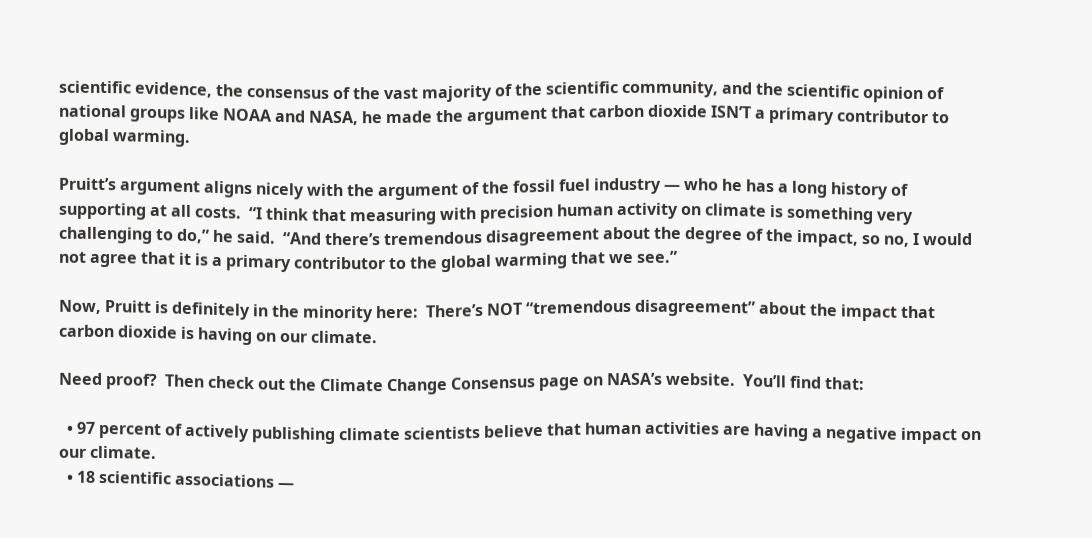scientific evidence, the consensus of the vast majority of the scientific community, and the scientific opinion of national groups like NOAA and NASA, he made the argument that carbon dioxide ISN’T a primary contributor to global warming.

Pruitt’s argument aligns nicely with the argument of the fossil fuel industry — who he has a long history of supporting at all costs.  “I think that measuring with precision human activity on climate is something very challenging to do,” he said.  “And there’s tremendous disagreement about the degree of the impact, so no, I would not agree that it is a primary contributor to the global warming that we see.”

Now, Pruitt is definitely in the minority here:  There’s NOT “tremendous disagreement” about the impact that carbon dioxide is having on our climate.

Need proof?  Then check out the Climate Change Consensus page on NASA’s website.  You’ll find that:

  • 97 percent of actively publishing climate scientists believe that human activities are having a negative impact on our climate.
  • 18 scientific associations —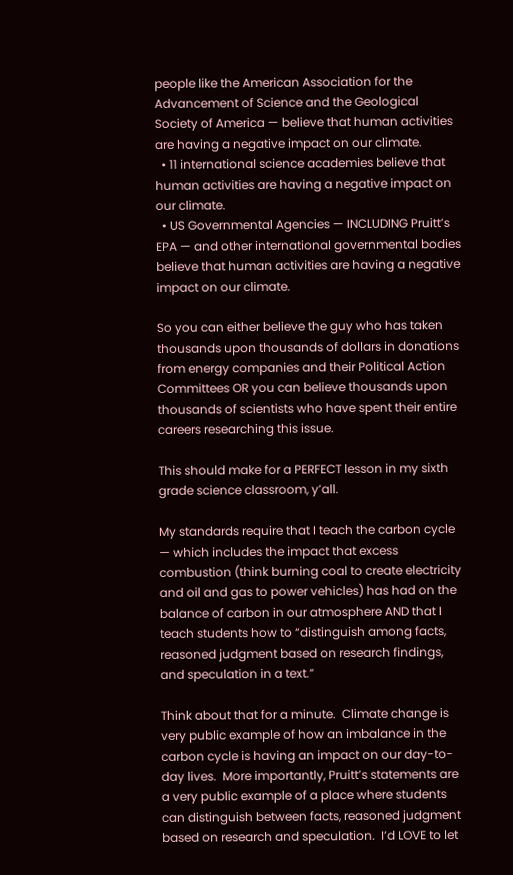people like the American Association for the Advancement of Science and the Geological Society of America — believe that human activities are having a negative impact on our climate.
  • 11 international science academies believe that human activities are having a negative impact on our climate.
  • US Governmental Agencies — INCLUDING Pruitt’s EPA — and other international governmental bodies believe that human activities are having a negative impact on our climate.

So you can either believe the guy who has taken thousands upon thousands of dollars in donations from energy companies and their Political Action Committees OR you can believe thousands upon thousands of scientists who have spent their entire careers researching this issue.

This should make for a PERFECT lesson in my sixth grade science classroom, y’all.

My standards require that I teach the carbon cycle — which includes the impact that excess combustion (think burning coal to create electricity and oil and gas to power vehicles) has had on the balance of carbon in our atmosphere AND that I teach students how to “distinguish among facts, reasoned judgment based on research findings, and speculation in a text.”

Think about that for a minute.  Climate change is very public example of how an imbalance in the carbon cycle is having an impact on our day-to-day lives.  More importantly, Pruitt’s statements are a very public example of a place where students can distinguish between facts, reasoned judgment based on research and speculation.  I’d LOVE to let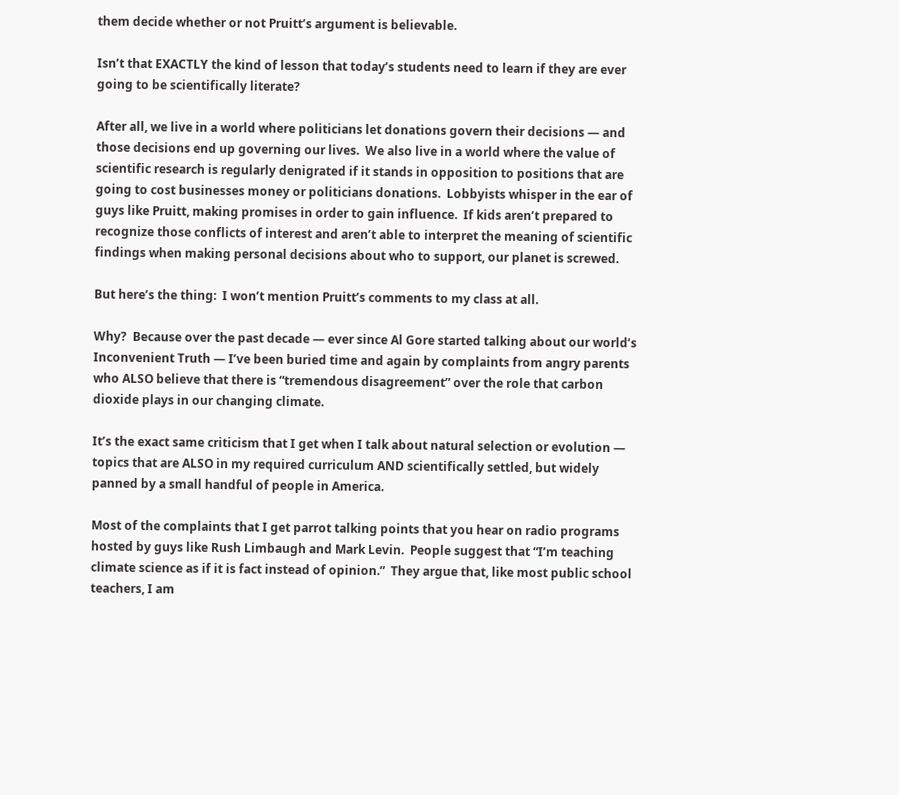them decide whether or not Pruitt’s argument is believable.

Isn’t that EXACTLY the kind of lesson that today’s students need to learn if they are ever going to be scientifically literate?

After all, we live in a world where politicians let donations govern their decisions — and those decisions end up governing our lives.  We also live in a world where the value of scientific research is regularly denigrated if it stands in opposition to positions that are going to cost businesses money or politicians donations.  Lobbyists whisper in the ear of guys like Pruitt, making promises in order to gain influence.  If kids aren’t prepared to recognize those conflicts of interest and aren’t able to interpret the meaning of scientific findings when making personal decisions about who to support, our planet is screwed.

But here’s the thing:  I won’t mention Pruitt’s comments to my class at all.

Why?  Because over the past decade — ever since Al Gore started talking about our world’s Inconvenient Truth — I’ve been buried time and again by complaints from angry parents who ALSO believe that there is “tremendous disagreement” over the role that carbon dioxide plays in our changing climate.

It’s the exact same criticism that I get when I talk about natural selection or evolution — topics that are ALSO in my required curriculum AND scientifically settled, but widely panned by a small handful of people in America.

Most of the complaints that I get parrot talking points that you hear on radio programs hosted by guys like Rush Limbaugh and Mark Levin.  People suggest that “I’m teaching climate science as if it is fact instead of opinion.”  They argue that, like most public school teachers, I am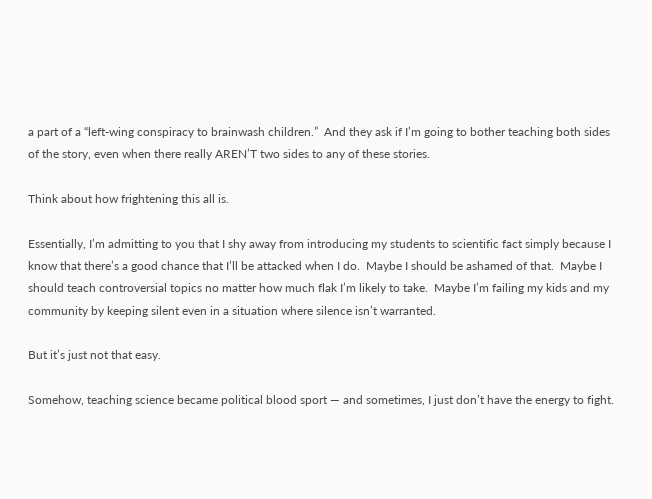a part of a “left-wing conspiracy to brainwash children.”  And they ask if I’m going to bother teaching both sides of the story, even when there really AREN’T two sides to any of these stories.

Think about how frightening this all is.

Essentially, I’m admitting to you that I shy away from introducing my students to scientific fact simply because I know that there’s a good chance that I’ll be attacked when I do.  Maybe I should be ashamed of that.  Maybe I should teach controversial topics no matter how much flak I’m likely to take.  Maybe I’m failing my kids and my community by keeping silent even in a situation where silence isn’t warranted.

But it’s just not that easy.

Somehow, teaching science became political blood sport — and sometimes, I just don’t have the energy to fight.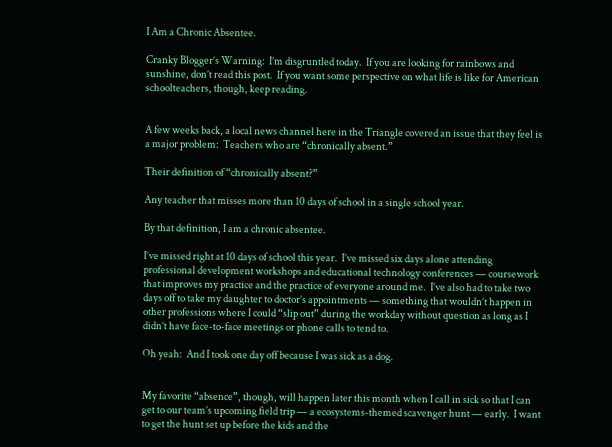I Am a Chronic Absentee.

Cranky Blogger’s Warning:  I’m disgruntled today.  If you are looking for rainbows and sunshine, don’t read this post.  If you want some perspective on what life is like for American schoolteachers, though, keep reading.


A few weeks back, a local news channel here in the Triangle covered an issue that they feel is a major problem:  Teachers who are “chronically absent.”

Their definition of “chronically absent?”

Any teacher that misses more than 10 days of school in a single school year.

By that definition, I am a chronic absentee.

I’ve missed right at 10 days of school this year.  I’ve missed six days alone attending professional development workshops and educational technology conferences — coursework that improves my practice and the practice of everyone around me.  I’ve also had to take two days off to take my daughter to doctor’s appointments — something that wouldn’t happen in other professions where I could “slip out” during the workday without question as long as I didn’t have face-to-face meetings or phone calls to tend to.

Oh yeah:  And I took one day off because I was sick as a dog.


My favorite “absence”, though, will happen later this month when I call in sick so that I can get to our team’s upcoming field trip — a ecosystems-themed scavenger hunt — early.  I want to get the hunt set up before the kids and the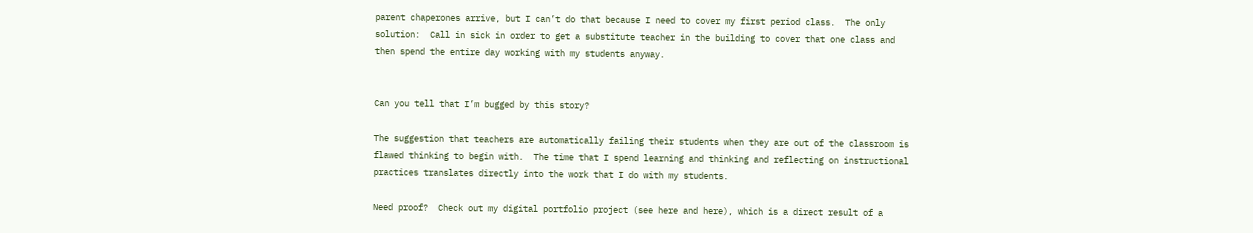parent chaperones arrive, but I can’t do that because I need to cover my first period class.  The only solution:  Call in sick in order to get a substitute teacher in the building to cover that one class and then spend the entire day working with my students anyway.


Can you tell that I’m bugged by this story?

The suggestion that teachers are automatically failing their students when they are out of the classroom is flawed thinking to begin with.  The time that I spend learning and thinking and reflecting on instructional practices translates directly into the work that I do with my students.

Need proof?  Check out my digital portfolio project (see here and here), which is a direct result of a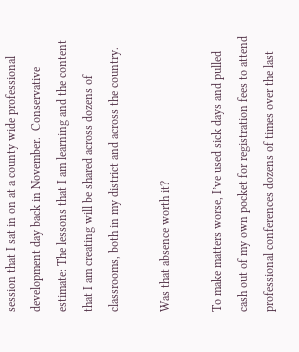session that I sat in on at a county wide professional development day back in November.  Conservative estimate: The lessons that I am learning and the content that I am creating will be shared across dozens of classrooms, both in my district and across the country.

Was that absence worth it?

To make matters worse, I’ve used sick days and pulled cash out of my own pocket for registration fees to attend professional conferences dozens of times over the last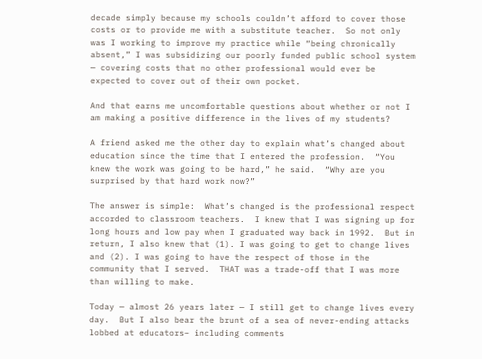decade simply because my schools couldn’t afford to cover those costs or to provide me with a substitute teacher.  So not only was I working to improve my practice while “being chronically absent,” I was subsidizing our poorly funded public school system — covering costs that no other professional would ever be expected to cover out of their own pocket.

And that earns me uncomfortable questions about whether or not I am making a positive difference in the lives of my students?

A friend asked me the other day to explain what’s changed about education since the time that I entered the profession.  “You knew the work was going to be hard,” he said.  “Why are you surprised by that hard work now?”

The answer is simple:  What’s changed is the professional respect accorded to classroom teachers.  I knew that I was signing up for long hours and low pay when I graduated way back in 1992.  But in return, I also knew that (1). I was going to get to change lives and (2). I was going to have the respect of those in the community that I served.  THAT was a trade-off that I was more than willing to make.

Today — almost 26 years later — I still get to change lives every day.  But I also bear the brunt of a sea of never-ending attacks lobbed at educators– including comments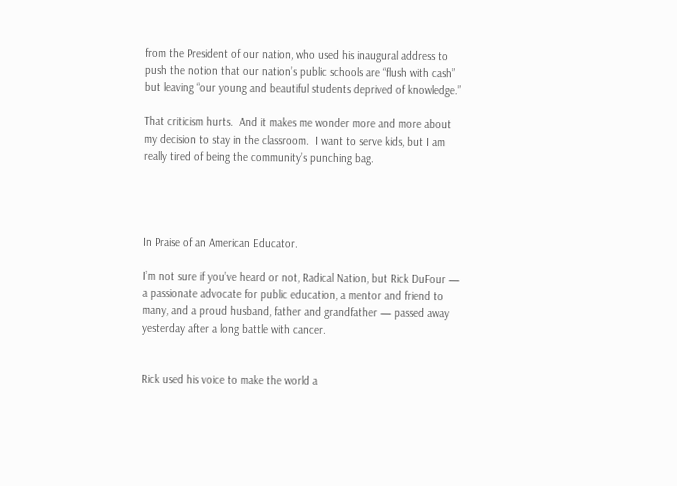from the President of our nation, who used his inaugural address to push the notion that our nation’s public schools are “flush with cash” but leaving “our young and beautiful students deprived of knowledge.”

That criticism hurts.  And it makes me wonder more and more about my decision to stay in the classroom.  I want to serve kids, but I am really tired of being the community’s punching bag.




In Praise of an American Educator.

I’m not sure if you’ve heard or not, Radical Nation, but Rick DuFour — a passionate advocate for public education, a mentor and friend to many, and a proud husband, father and grandfather — passed away yesterday after a long battle with cancer.


Rick used his voice to make the world a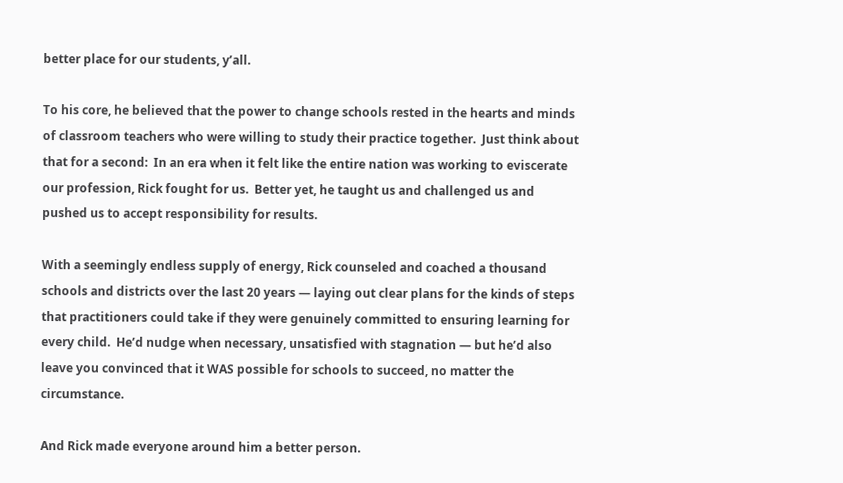better place for our students, y’all.

To his core, he believed that the power to change schools rested in the hearts and minds of classroom teachers who were willing to study their practice together.  Just think about that for a second:  In an era when it felt like the entire nation was working to eviscerate our profession, Rick fought for us.  Better yet, he taught us and challenged us and pushed us to accept responsibility for results.

With a seemingly endless supply of energy, Rick counseled and coached a thousand schools and districts over the last 20 years — laying out clear plans for the kinds of steps that practitioners could take if they were genuinely committed to ensuring learning for every child.  He’d nudge when necessary, unsatisfied with stagnation — but he’d also leave you convinced that it WAS possible for schools to succeed, no matter the circumstance.

And Rick made everyone around him a better person.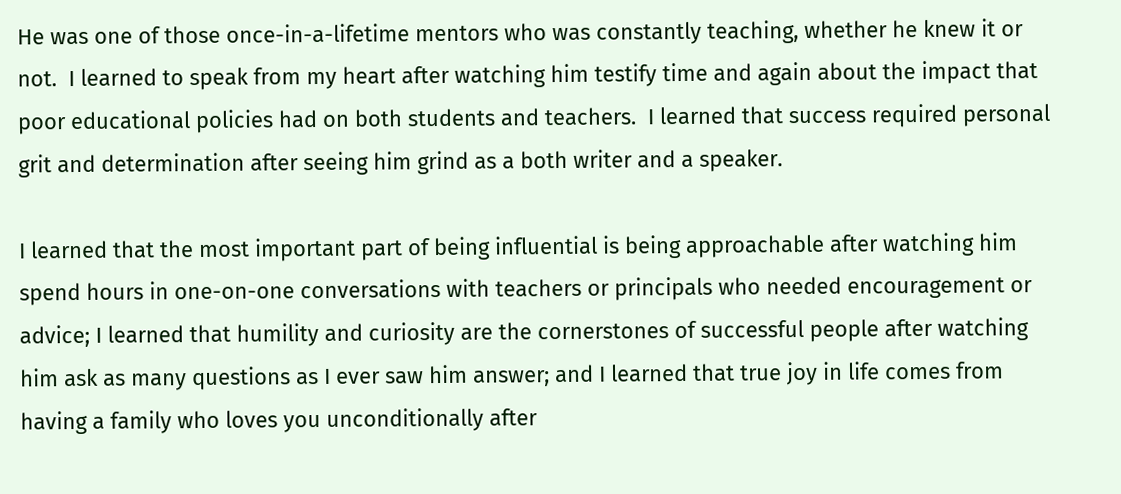He was one of those once-in-a-lifetime mentors who was constantly teaching, whether he knew it or not.  I learned to speak from my heart after watching him testify time and again about the impact that poor educational policies had on both students and teachers.  I learned that success required personal grit and determination after seeing him grind as a both writer and a speaker.

I learned that the most important part of being influential is being approachable after watching him spend hours in one-on-one conversations with teachers or principals who needed encouragement or advice; I learned that humility and curiosity are the cornerstones of successful people after watching him ask as many questions as I ever saw him answer; and I learned that true joy in life comes from having a family who loves you unconditionally after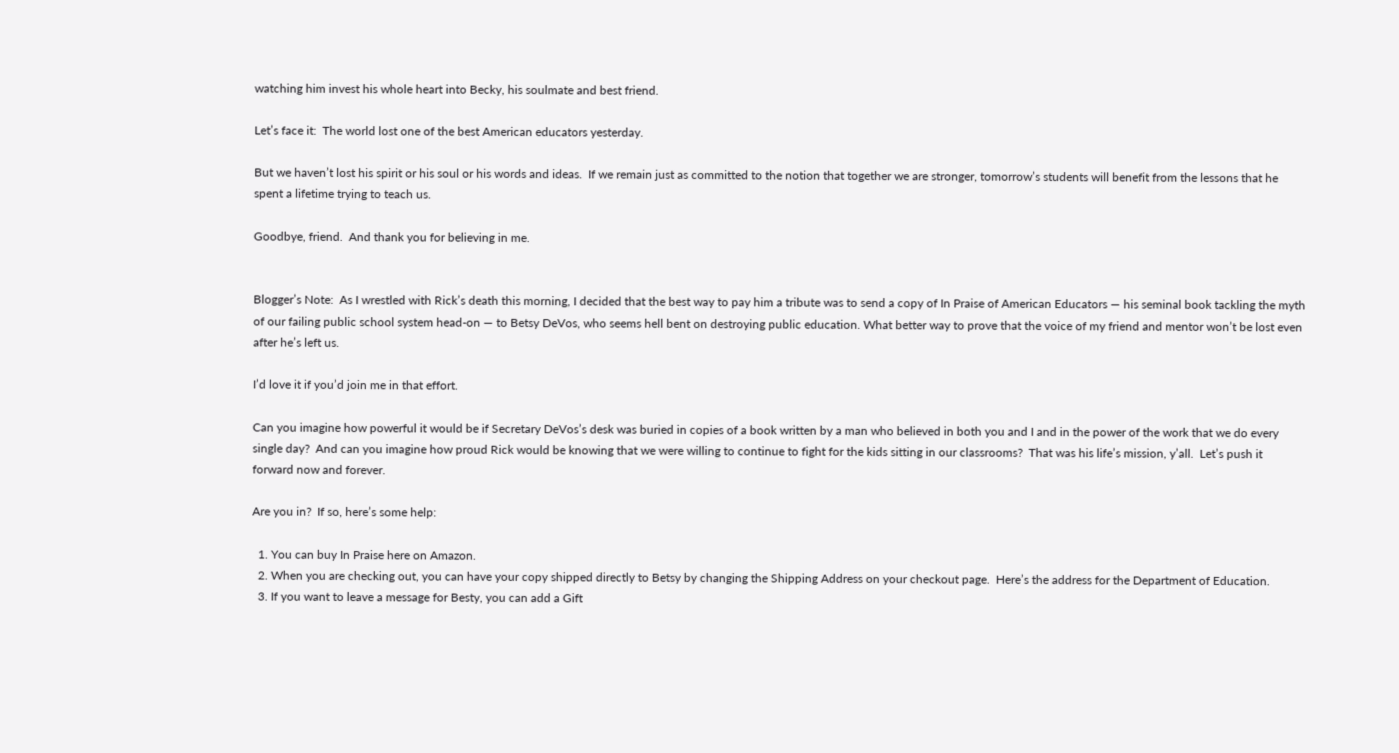watching him invest his whole heart into Becky, his soulmate and best friend.

Let’s face it:  The world lost one of the best American educators yesterday.

But we haven’t lost his spirit or his soul or his words and ideas.  If we remain just as committed to the notion that together we are stronger, tomorrow’s students will benefit from the lessons that he spent a lifetime trying to teach us.

Goodbye, friend.  And thank you for believing in me.


Blogger’s Note:  As I wrestled with Rick’s death this morning, I decided that the best way to pay him a tribute was to send a copy of In Praise of American Educators — his seminal book tackling the myth of our failing public school system head-on — to Betsy DeVos, who seems hell bent on destroying public education. What better way to prove that the voice of my friend and mentor won’t be lost even after he’s left us.

I’d love it if you’d join me in that effort.

Can you imagine how powerful it would be if Secretary DeVos’s desk was buried in copies of a book written by a man who believed in both you and I and in the power of the work that we do every single day?  And can you imagine how proud Rick would be knowing that we were willing to continue to fight for the kids sitting in our classrooms?  That was his life’s mission, y’all.  Let’s push it forward now and forever.

Are you in?  If so, here’s some help:

  1. You can buy In Praise here on Amazon.
  2. When you are checking out, you can have your copy shipped directly to Betsy by changing the Shipping Address on your checkout page.  Here’s the address for the Department of Education.
  3. If you want to leave a message for Besty, you can add a Gift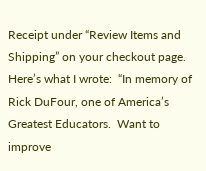Receipt under “Review Items and Shipping” on your checkout page.  Here’s what I wrote:  “In memory of Rick DuFour, one of America’s Greatest Educators.  Want to improve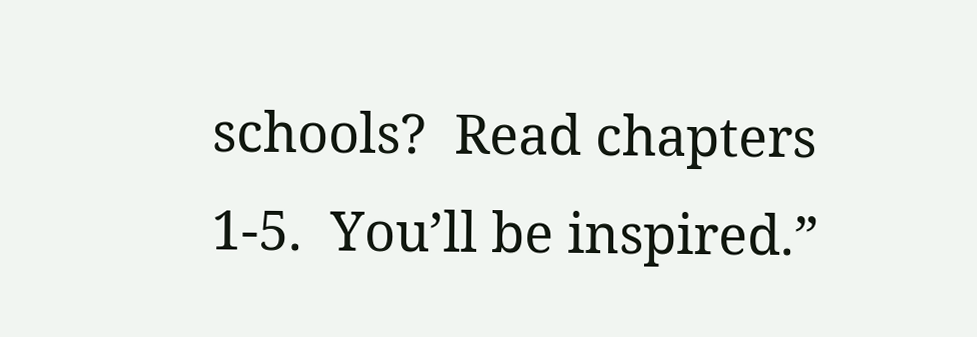schools?  Read chapters 1-5.  You’ll be inspired.”